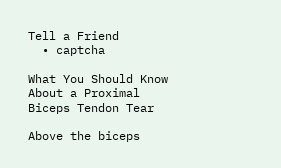Tell a Friend
  • captcha

What You Should Know About a Proximal Biceps Tendon Tear

Above the biceps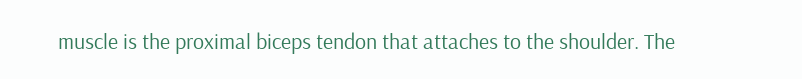muscle is the proximal biceps tendon that attaches to the shoulder. The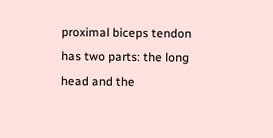proximal biceps tendon has two parts: the long head and the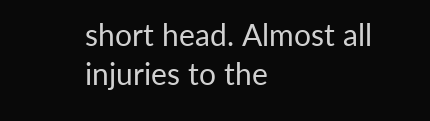short head. Almost all injuries to the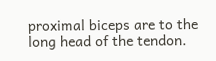proximal biceps are to the long head of the tendon.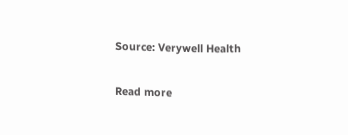Source: Verywell Health

Read more